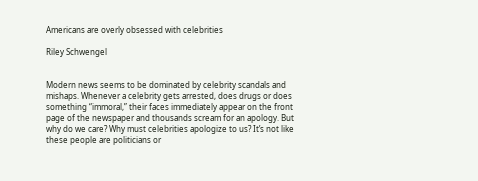Americans are overly obsessed with celebrities

Riley Schwengel


Modern news seems to be dominated by celebrity scandals and mishaps. Whenever a celebrity gets arrested, does drugs or does something “immoral,” their faces immediately appear on the front page of the newspaper and thousands scream for an apology. But why do we care? Why must celebrities apologize to us? It’s not like these people are politicians or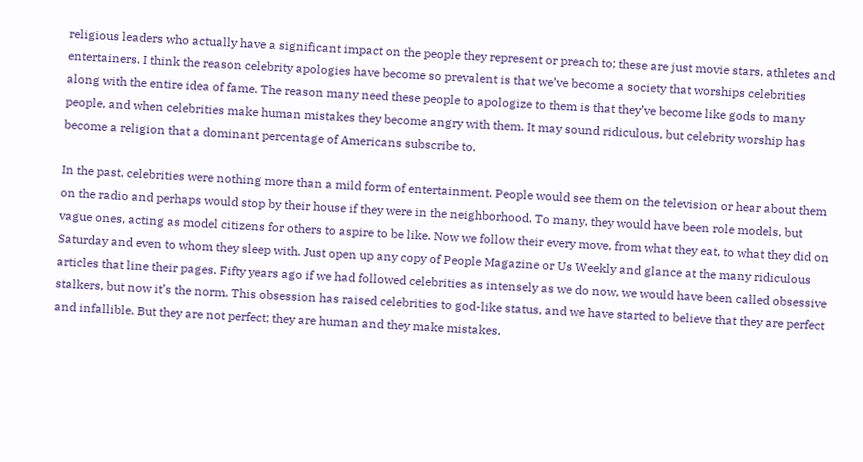religious leaders who actually have a significant impact on the people they represent or preach to; these are just movie stars, athletes and entertainers. I think the reason celebrity apologies have become so prevalent is that we’ve become a society that worships celebrities along with the entire idea of fame. The reason many need these people to apologize to them is that they’ve become like gods to many people, and when celebrities make human mistakes they become angry with them. It may sound ridiculous, but celebrity worship has become a religion that a dominant percentage of Americans subscribe to.

In the past, celebrities were nothing more than a mild form of entertainment. People would see them on the television or hear about them on the radio and perhaps would stop by their house if they were in the neighborhood. To many, they would have been role models, but vague ones, acting as model citizens for others to aspire to be like. Now we follow their every move, from what they eat, to what they did on Saturday and even to whom they sleep with. Just open up any copy of People Magazine or Us Weekly and glance at the many ridiculous articles that line their pages. Fifty years ago if we had followed celebrities as intensely as we do now, we would have been called obsessive stalkers, but now it’s the norm. This obsession has raised celebrities to god-like status, and we have started to believe that they are perfect and infallible. But they are not perfect; they are human and they make mistakes.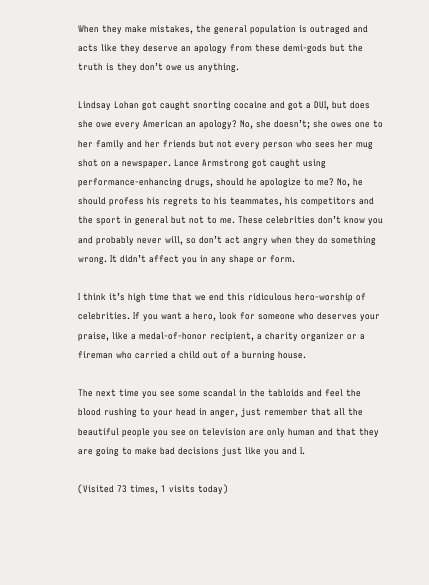When they make mistakes, the general population is outraged and acts like they deserve an apology from these demi-gods but the truth is they don’t owe us anything.

Lindsay Lohan got caught snorting cocaine and got a DUI, but does she owe every American an apology? No, she doesn’t; she owes one to her family and her friends but not every person who sees her mug shot on a newspaper. Lance Armstrong got caught using performance-enhancing drugs, should he apologize to me? No, he should profess his regrets to his teammates, his competitors and the sport in general but not to me. These celebrities don’t know you and probably never will, so don’t act angry when they do something wrong. It didn’t affect you in any shape or form.

I think it’s high time that we end this ridiculous hero-worship of celebrities. If you want a hero, look for someone who deserves your praise, like a medal-of-honor recipient, a charity organizer or a fireman who carried a child out of a burning house.

The next time you see some scandal in the tabloids and feel the blood rushing to your head in anger, just remember that all the beautiful people you see on television are only human and that they are going to make bad decisions just like you and I.

(Visited 73 times, 1 visits today)